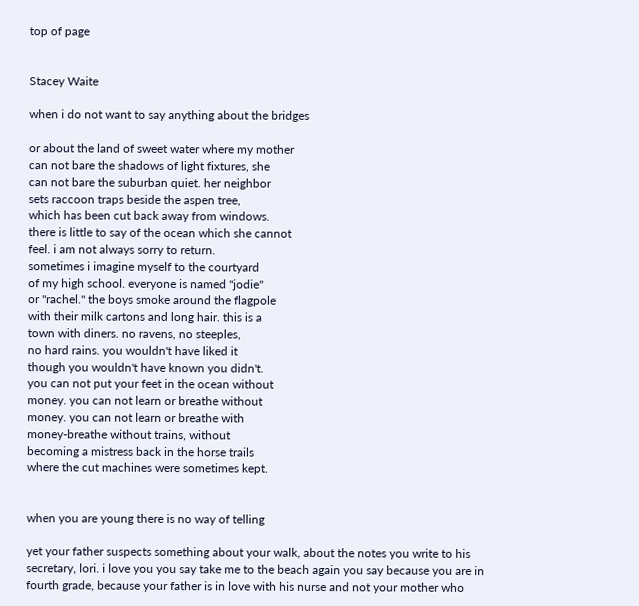top of page


Stacey Waite

when i do not want to say anything about the bridges

or about the land of sweet water where my mother
can not bare the shadows of light fixtures, she
can not bare the suburban quiet. her neighbor
sets raccoon traps beside the aspen tree,
which has been cut back away from windows.
there is little to say of the ocean which she cannot
feel. i am not always sorry to return.
sometimes i imagine myself to the courtyard
of my high school. everyone is named "jodie"
or "rachel." the boys smoke around the flagpole
with their milk cartons and long hair. this is a
town with diners. no ravens, no steeples,
no hard rains. you wouldn't have liked it
though you wouldn't have known you didn't.
you can not put your feet in the ocean without
money. you can not learn or breathe without
money. you can not learn or breathe with
money-breathe without trains, without
becoming a mistress back in the horse trails
where the cut machines were sometimes kept.


when you are young there is no way of telling

yet your father suspects something about your walk, about the notes you write to his secretary, lori. i love you you say take me to the beach again you say because you are in fourth grade, because your father is in love with his nurse and not your mother who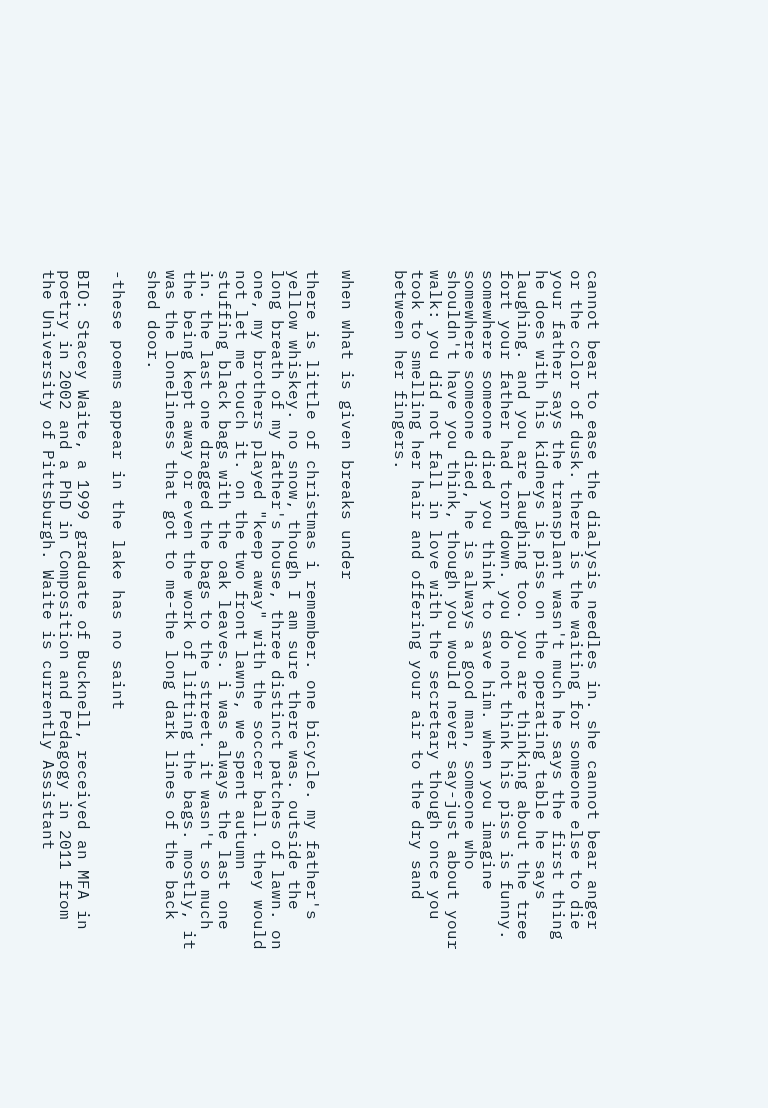cannot bear to ease the dialysis needles in. she cannot bear anger or the color of dusk. there is the waiting for someone else to die your father says the transplant wasn't much he says the first thing he does with his kidneys is piss on the operating table he says laughing. and you are laughing too. you are thinking about the tree fort your father had torn down. you do not think his piss is funny. somewhere someone died you think to save him. when you imagine somewhere someone died, he is always a good man, someone who shouldn't have you think, though you would never say-just about your walk: you did not fall in love with the secretary though once you took to smelling her hair and offering your air to the dry sand between her fingers.


when what is given breaks under

there is little of christmas i remember. one bicycle. my father's yellow whiskey. no snow, though I am sure there was. outside the long breath of my father's house, three distinct patches of lawn. on one, my brothers played "keep away" with the soccer ball. they would not let me touch it. on the two front lawns, we spent autumn stuffing black bags with the oak leaves. i was always the last one in. the last one dragged the bags to the street. it wasn't so much the being kept away or even the work of lifting the bags. mostly, it was the loneliness that got to me-the long dark lines of the back shed door.

-these poems appear in the lake has no saint

BIO: Stacey Waite, a 1999 graduate of Bucknell, received an MFA in poetry in 2002 and a PhD in Composition and Pedagogy in 2011 from the University of Pittsburgh. Waite is currently Assistant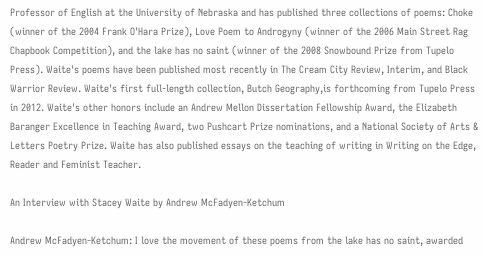Professor of English at the University of Nebraska and has published three collections of poems: Choke (winner of the 2004 Frank O'Hara Prize), Love Poem to Androgyny (winner of the 2006 Main Street Rag Chapbook Competition), and the lake has no saint (winner of the 2008 Snowbound Prize from Tupelo Press). Waite's poems have been published most recently in The Cream City Review, Interim, and Black Warrior Review. Waite's first full-length collection, Butch Geography,is forthcoming from Tupelo Press in 2012. Waite's other honors include an Andrew Mellon Dissertation Fellowship Award, the Elizabeth Baranger Excellence in Teaching Award, two Pushcart Prize nominations, and a National Society of Arts & Letters Poetry Prize. Waite has also published essays on the teaching of writing in Writing on the Edge, Reader and Feminist Teacher.

An Interview with Stacey Waite by Andrew McFadyen-Ketchum

Andrew McFadyen-Ketchum: I love the movement of these poems from the lake has no saint, awarded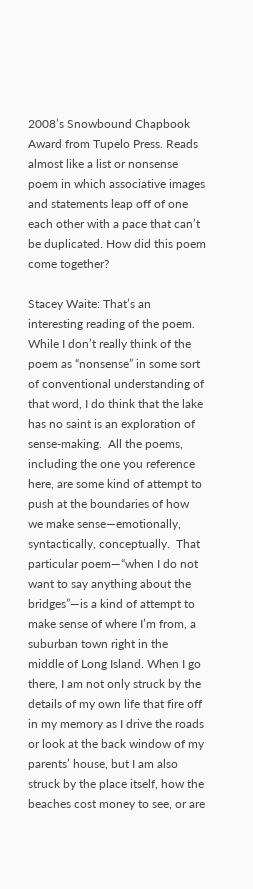2008’s Snowbound Chapbook Award from Tupelo Press. Reads almost like a list or nonsense poem in which associative images and statements leap off of one each other with a pace that can’t be duplicated. How did this poem come together?

Stacey Waite: That’s an interesting reading of the poem.  While I don’t really think of the poem as “nonsense” in some sort of conventional understanding of that word, I do think that the lake has no saint is an exploration of sense-making.  All the poems, including the one you reference here, are some kind of attempt to push at the boundaries of how we make sense—emotionally, syntactically, conceptually.  That particular poem—“when I do not want to say anything about the bridges”—is a kind of attempt to make sense of where I’m from, a suburban town right in the middle of Long Island. When I go there, I am not only struck by the details of my own life that fire off in my memory as I drive the roads or look at the back window of my parents’ house, but I am also struck by the place itself, how the beaches cost money to see, or are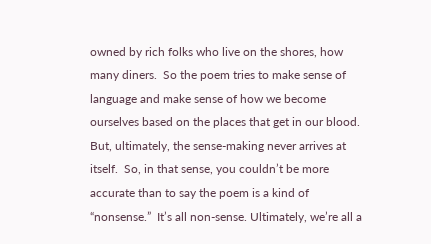owned by rich folks who live on the shores, how many diners.  So the poem tries to make sense of language and make sense of how we become ourselves based on the places that get in our blood. But, ultimately, the sense-making never arrives at itself.  So, in that sense, you couldn’t be more accurate than to say the poem is a kind of “nonsense.”  It’s all non-sense. Ultimately, we’re all a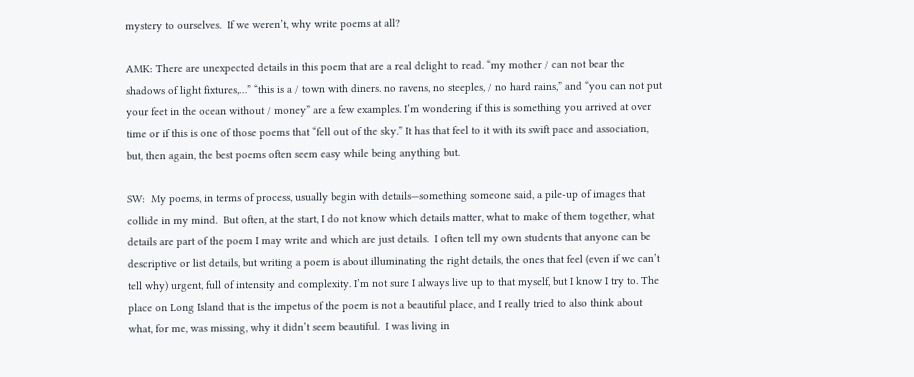mystery to ourselves.  If we weren’t, why write poems at all?

AMK: There are unexpected details in this poem that are a real delight to read. “my mother / can not bear the shadows of light fixtures,…” “this is a / town with diners. no ravens, no steeples, / no hard rains,” and “you can not put your feet in the ocean without / money” are a few examples. I’m wondering if this is something you arrived at over time or if this is one of those poems that “fell out of the sky.” It has that feel to it with its swift pace and association, but, then again, the best poems often seem easy while being anything but.

SW:  My poems, in terms of process, usually begin with details—something someone said, a pile-up of images that collide in my mind.  But often, at the start, I do not know which details matter, what to make of them together, what details are part of the poem I may write and which are just details.  I often tell my own students that anyone can be descriptive or list details, but writing a poem is about illuminating the right details, the ones that feel (even if we can’t tell why) urgent, full of intensity and complexity. I’m not sure I always live up to that myself, but I know I try to. The place on Long Island that is the impetus of the poem is not a beautiful place, and I really tried to also think about what, for me, was missing, why it didn’t seem beautiful.  I was living in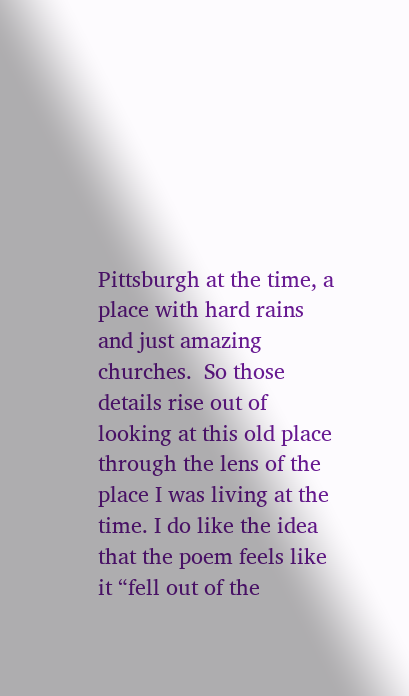Pittsburgh at the time, a place with hard rains and just amazing churches.  So those details rise out of looking at this old place through the lens of the place I was living at the time. I do like the idea that the poem feels like it “fell out of the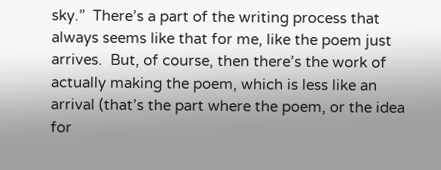sky.”  There’s a part of the writing process that always seems like that for me, like the poem just arrives.  But, of course, then there’s the work of actually making the poem, which is less like an arrival (that’s the part where the poem, or the idea for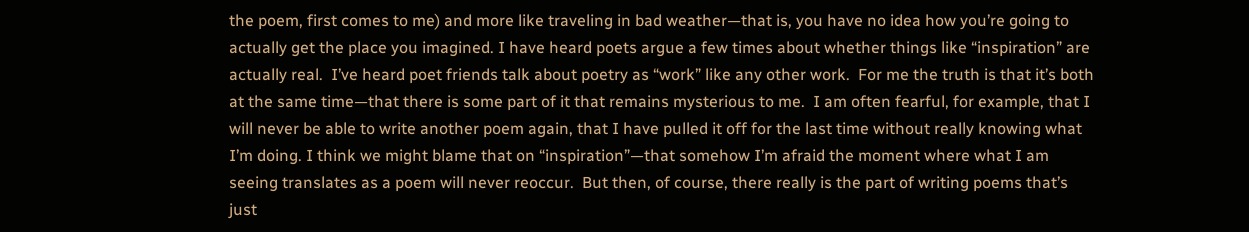the poem, first comes to me) and more like traveling in bad weather—that is, you have no idea how you’re going to actually get the place you imagined. I have heard poets argue a few times about whether things like “inspiration” are actually real.  I’ve heard poet friends talk about poetry as “work” like any other work.  For me the truth is that it’s both at the same time—that there is some part of it that remains mysterious to me.  I am often fearful, for example, that I will never be able to write another poem again, that I have pulled it off for the last time without really knowing what I’m doing. I think we might blame that on “inspiration”—that somehow I’m afraid the moment where what I am seeing translates as a poem will never reoccur.  But then, of course, there really is the part of writing poems that’s just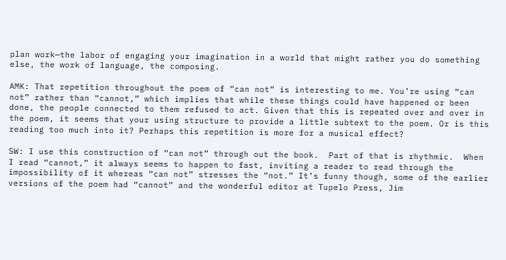plan work—the labor of engaging your imagination in a world that might rather you do something else, the work of language, the composing.

AMK: That repetition throughout the poem of “can not” is interesting to me. You’re using “can not” rather than “cannot,” which implies that while these things could have happened or been done, the people connected to them refused to act. Given that this is repeated over and over in the poem, it seems that your using structure to provide a little subtext to the poem. Or is this reading too much into it? Perhaps this repetition is more for a musical effect?

SW: I use this construction of “can not” through out the book.  Part of that is rhythmic.  When I read “cannot,” it always seems to happen to fast, inviting a reader to read through the impossibility of it whereas “can not” stresses the “not.” It’s funny though, some of the earlier versions of the poem had “cannot” and the wonderful editor at Tupelo Press, Jim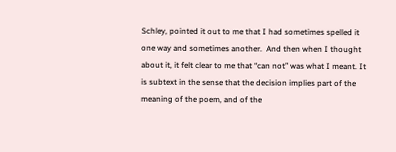Schley, pointed it out to me that I had sometimes spelled it one way and sometimes another.  And then when I thought about it, it felt clear to me that “can not” was what I meant. It is subtext in the sense that the decision implies part of the meaning of the poem, and of the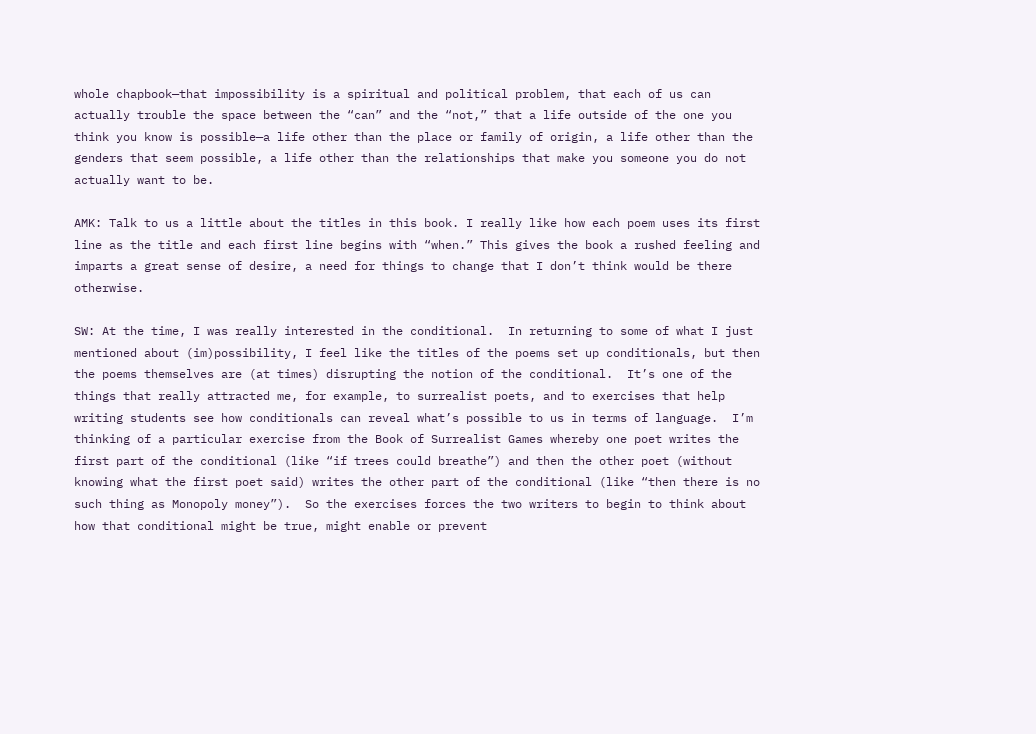whole chapbook—that impossibility is a spiritual and political problem, that each of us can actually trouble the space between the “can” and the “not,” that a life outside of the one you think you know is possible—a life other than the place or family of origin, a life other than the genders that seem possible, a life other than the relationships that make you someone you do not actually want to be.

AMK: Talk to us a little about the titles in this book. I really like how each poem uses its first line as the title and each first line begins with “when.” This gives the book a rushed feeling and imparts a great sense of desire, a need for things to change that I don’t think would be there otherwise.

SW: At the time, I was really interested in the conditional.  In returning to some of what I just mentioned about (im)possibility, I feel like the titles of the poems set up conditionals, but then the poems themselves are (at times) disrupting the notion of the conditional.  It’s one of the things that really attracted me, for example, to surrealist poets, and to exercises that help writing students see how conditionals can reveal what’s possible to us in terms of language.  I’m thinking of a particular exercise from the Book of Surrealist Games whereby one poet writes the first part of the conditional (like “if trees could breathe”) and then the other poet (without knowing what the first poet said) writes the other part of the conditional (like “then there is no such thing as Monopoly money”).  So the exercises forces the two writers to begin to think about how that conditional might be true, might enable or prevent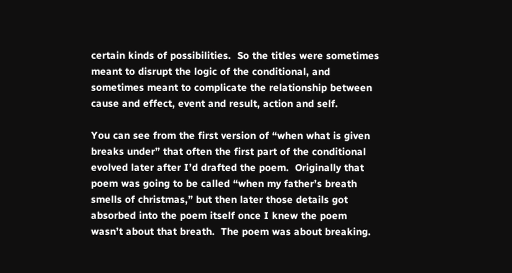certain kinds of possibilities.  So the titles were sometimes meant to disrupt the logic of the conditional, and sometimes meant to complicate the relationship between cause and effect, event and result, action and self.

You can see from the first version of “when what is given breaks under” that often the first part of the conditional evolved later after I’d drafted the poem.  Originally that poem was going to be called “when my father’s breath smells of christmas,” but then later those details got absorbed into the poem itself once I knew the poem wasn’t about that breath.  The poem was about breaking.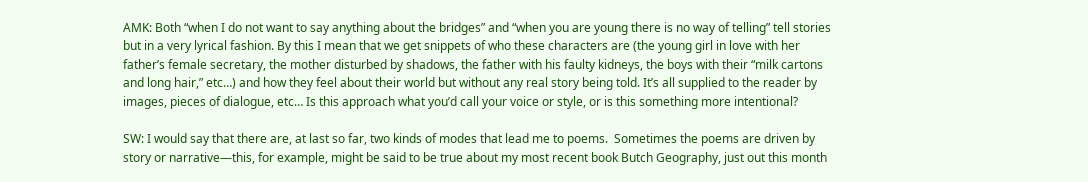AMK: Both “when I do not want to say anything about the bridges” and “when you are young there is no way of telling” tell stories but in a very lyrical fashion. By this I mean that we get snippets of who these characters are (the young girl in love with her father’s female secretary, the mother disturbed by shadows, the father with his faulty kidneys, the boys with their “milk cartons and long hair,” etc…) and how they feel about their world but without any real story being told. It’s all supplied to the reader by images, pieces of dialogue, etc… Is this approach what you’d call your voice or style, or is this something more intentional?

SW: I would say that there are, at last so far, two kinds of modes that lead me to poems.  Sometimes the poems are driven by story or narrative—this, for example, might be said to be true about my most recent book Butch Geography, just out this month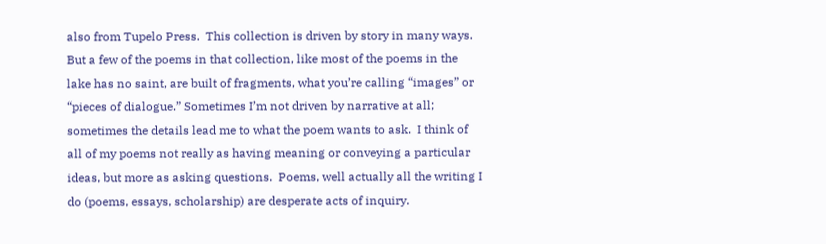also from Tupelo Press.  This collection is driven by story in many ways.  But a few of the poems in that collection, like most of the poems in the lake has no saint, are built of fragments, what you’re calling “images” or “pieces of dialogue.” Sometimes I’m not driven by narrative at all; sometimes the details lead me to what the poem wants to ask.  I think of all of my poems not really as having meaning or conveying a particular ideas, but more as asking questions.  Poems, well actually all the writing I do (poems, essays, scholarship) are desperate acts of inquiry.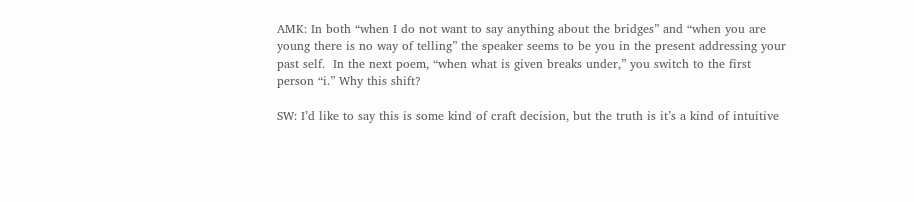AMK: In both “when I do not want to say anything about the bridges” and “when you are young there is no way of telling” the speaker seems to be you in the present addressing your past self.  In the next poem, “when what is given breaks under,” you switch to the first person “i.” Why this shift?

SW: I’d like to say this is some kind of craft decision, but the truth is it’s a kind of intuitive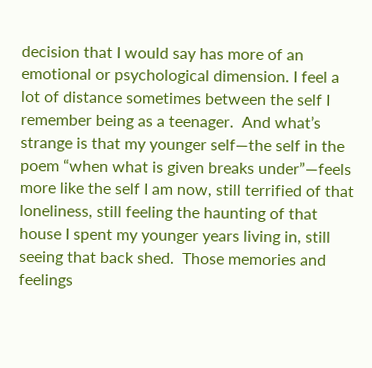decision that I would say has more of an emotional or psychological dimension. I feel a lot of distance sometimes between the self I remember being as a teenager.  And what’s strange is that my younger self—the self in the poem “when what is given breaks under”—feels more like the self I am now, still terrified of that loneliness, still feeling the haunting of that house I spent my younger years living in, still seeing that back shed.  Those memories and feelings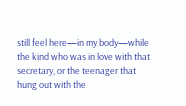still feel here—in my body—while the kind who was in love with that secretary, or the teenager that hung out with the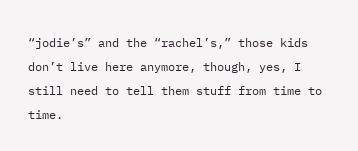“jodie’s” and the “rachel’s,” those kids don’t live here anymore, though, yes, I still need to tell them stuff from time to time.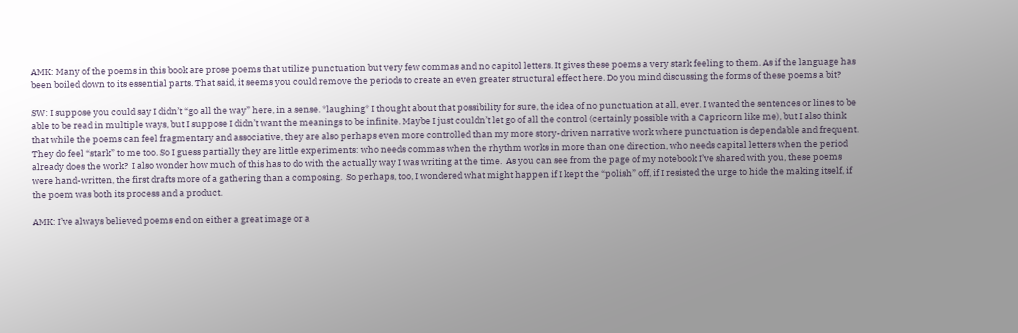AMK: Many of the poems in this book are prose poems that utilize punctuation but very few commas and no capitol letters. It gives these poems a very stark feeling to them. As if the language has been boiled down to its essential parts. That said, it seems you could remove the periods to create an even greater structural effect here. Do you mind discussing the forms of these poems a bit?

SW: I suppose you could say I didn’t “go all the way” here, in a sense. *laughing* I thought about that possibility for sure, the idea of no punctuation at all, ever. I wanted the sentences or lines to be able to be read in multiple ways, but I suppose I didn’t want the meanings to be infinite. Maybe I just couldn’t let go of all the control (certainly possible with a Capricorn like me), but I also think that while the poems can feel fragmentary and associative, they are also perhaps even more controlled than my more story-driven narrative work where punctuation is dependable and frequent. They do feel “stark” to me too. So I guess partially they are little experiments: who needs commas when the rhythm works in more than one direction, who needs capital letters when the period already does the work?  I also wonder how much of this has to do with the actually way I was writing at the time.  As you can see from the page of my notebook I’ve shared with you, these poems were hand-written, the first drafts more of a gathering than a composing.  So perhaps, too, I wondered what might happen if I kept the “polish” off, if I resisted the urge to hide the making itself, if the poem was both its process and a product.

AMK: I’ve always believed poems end on either a great image or a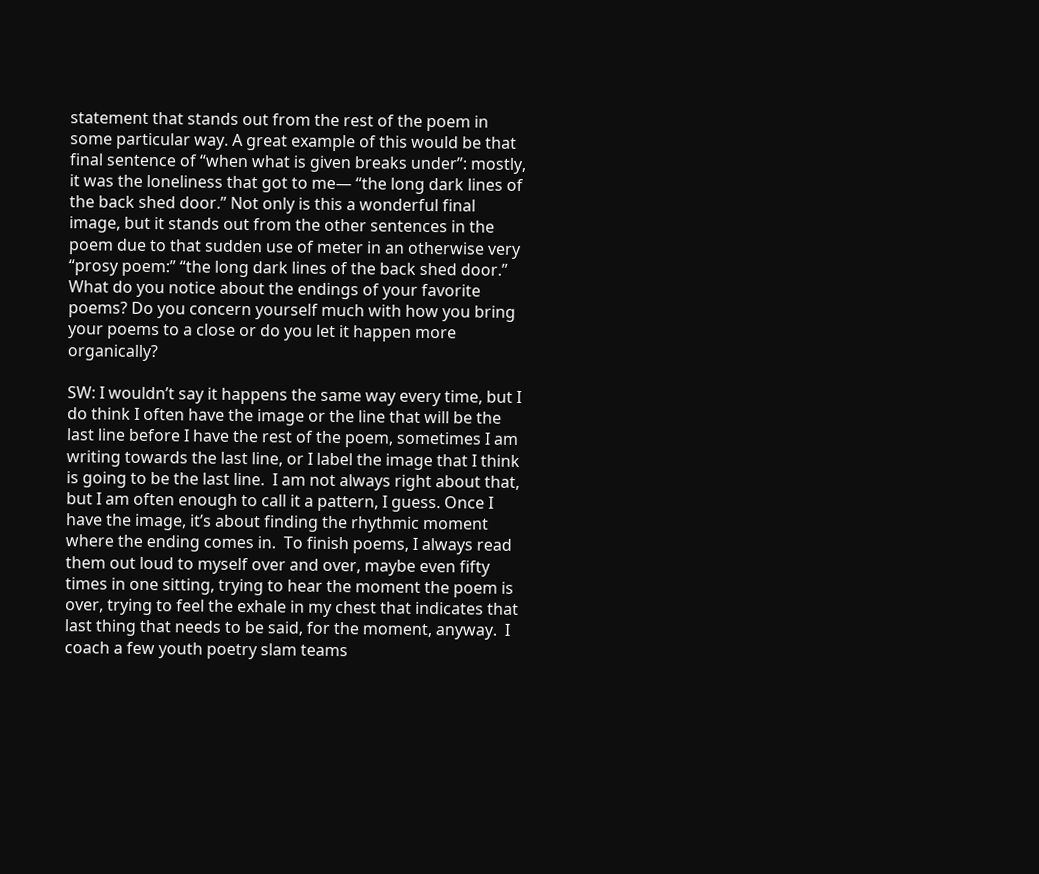statement that stands out from the rest of the poem in some particular way. A great example of this would be that final sentence of “when what is given breaks under”: mostly, it was the loneliness that got to me— “the long dark lines of the back shed door.” Not only is this a wonderful final image, but it stands out from the other sentences in the poem due to that sudden use of meter in an otherwise very “prosy poem:” “the long dark lines of the back shed door.” What do you notice about the endings of your favorite poems? Do you concern yourself much with how you bring your poems to a close or do you let it happen more organically?

SW: I wouldn’t say it happens the same way every time, but I do think I often have the image or the line that will be the last line before I have the rest of the poem, sometimes I am writing towards the last line, or I label the image that I think is going to be the last line.  I am not always right about that, but I am often enough to call it a pattern, I guess. Once I have the image, it’s about finding the rhythmic moment where the ending comes in.  To finish poems, I always read them out loud to myself over and over, maybe even fifty times in one sitting, trying to hear the moment the poem is over, trying to feel the exhale in my chest that indicates that last thing that needs to be said, for the moment, anyway.  I coach a few youth poetry slam teams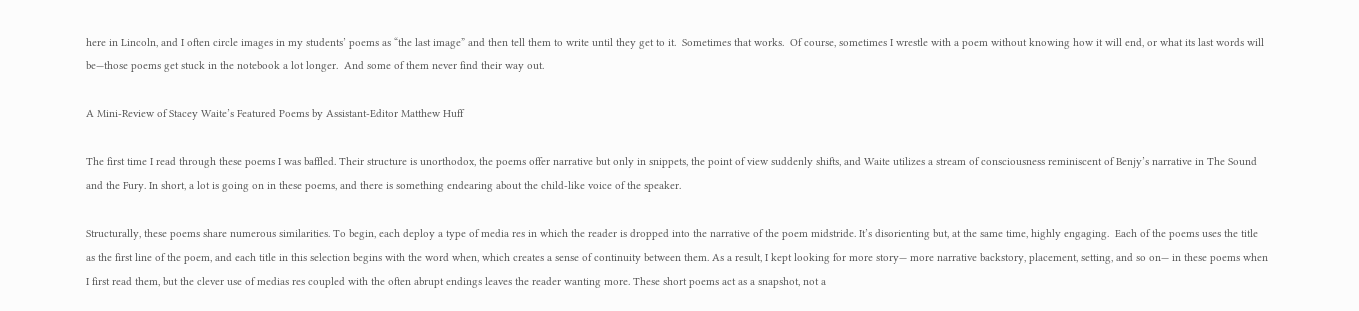here in Lincoln, and I often circle images in my students’ poems as “the last image” and then tell them to write until they get to it.  Sometimes that works.  Of course, sometimes I wrestle with a poem without knowing how it will end, or what its last words will be—those poems get stuck in the notebook a lot longer.  And some of them never find their way out.

A Mini-Review of Stacey Waite’s Featured Poems by Assistant-Editor Matthew Huff

The first time I read through these poems I was baffled. Their structure is unorthodox, the poems offer narrative but only in snippets, the point of view suddenly shifts, and Waite utilizes a stream of consciousness reminiscent of Benjy’s narrative in The Sound and the Fury. In short, a lot is going on in these poems, and there is something endearing about the child-like voice of the speaker.

Structurally, these poems share numerous similarities. To begin, each deploy a type of media res in which the reader is dropped into the narrative of the poem midstride. It’s disorienting but, at the same time, highly engaging.  Each of the poems uses the title as the first line of the poem, and each title in this selection begins with the word when, which creates a sense of continuity between them. As a result, I kept looking for more story— more narrative backstory, placement, setting, and so on— in these poems when I first read them, but the clever use of medias res coupled with the often abrupt endings leaves the reader wanting more. These short poems act as a snapshot, not a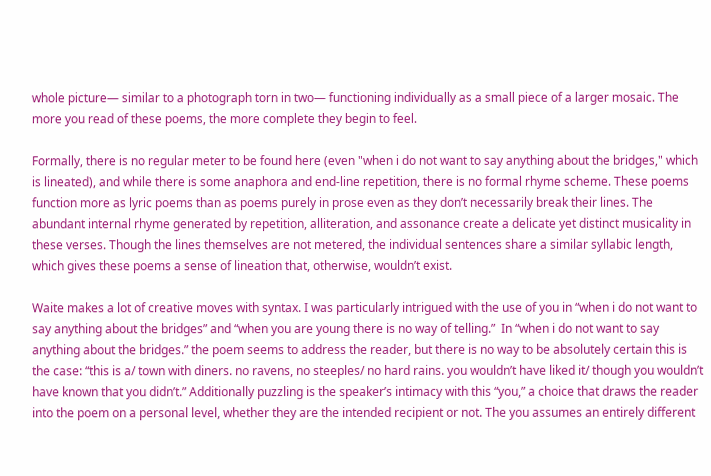whole picture— similar to a photograph torn in two— functioning individually as a small piece of a larger mosaic. The more you read of these poems, the more complete they begin to feel.

Formally, there is no regular meter to be found here (even "when i do not want to say anything about the bridges," which is lineated), and while there is some anaphora and end-line repetition, there is no formal rhyme scheme. These poems function more as lyric poems than as poems purely in prose even as they don’t necessarily break their lines. The abundant internal rhyme generated by repetition, alliteration, and assonance create a delicate yet distinct musicality in these verses. Though the lines themselves are not metered, the individual sentences share a similar syllabic length, which gives these poems a sense of lineation that, otherwise, wouldn’t exist.

Waite makes a lot of creative moves with syntax. I was particularly intrigued with the use of you in “when i do not want to say anything about the bridges” and “when you are young there is no way of telling.”  In “when i do not want to say anything about the bridges.” the poem seems to address the reader, but there is no way to be absolutely certain this is the case: “this is a/ town with diners. no ravens, no steeples/ no hard rains. you wouldn’t have liked it/ though you wouldn’t have known that you didn’t.” Additionally puzzling is the speaker’s intimacy with this “you,” a choice that draws the reader into the poem on a personal level, whether they are the intended recipient or not. The you assumes an entirely different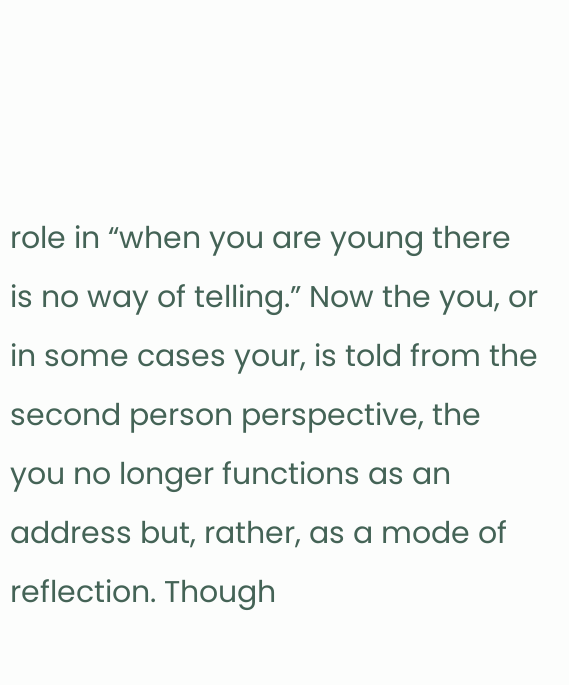role in “when you are young there is no way of telling.” Now the you, or in some cases your, is told from the second person perspective, the you no longer functions as an address but, rather, as a mode of reflection. Though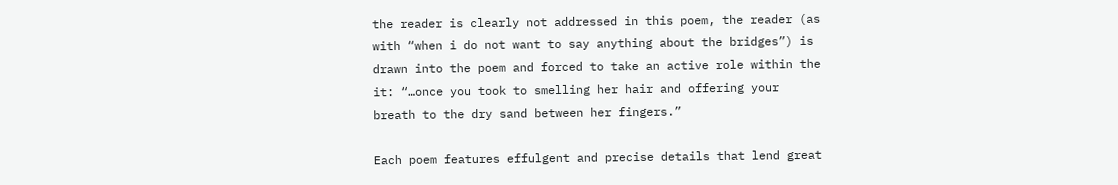the reader is clearly not addressed in this poem, the reader (as with “when i do not want to say anything about the bridges”) is drawn into the poem and forced to take an active role within the it: “…once you took to smelling her hair and offering your breath to the dry sand between her fingers.”

Each poem features effulgent and precise details that lend great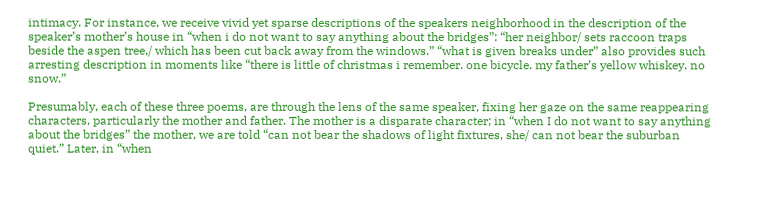intimacy. For instance, we receive vivid yet sparse descriptions of the speakers neighborhood in the description of the speaker’s mother’s house in “when i do not want to say anything about the bridges”: “her neighbor/ sets raccoon traps beside the aspen tree,/ which has been cut back away from the windows.” “what is given breaks under” also provides such arresting description in moments like “there is little of christmas i remember. one bicycle. my father’s yellow whiskey. no snow.”

Presumably, each of these three poems, are through the lens of the same speaker, fixing her gaze on the same reappearing characters, particularly the mother and father. The mother is a disparate character; in “when I do not want to say anything about the bridges” the mother, we are told “can not bear the shadows of light fixtures, she/ can not bear the suburban quiet.” Later, in “when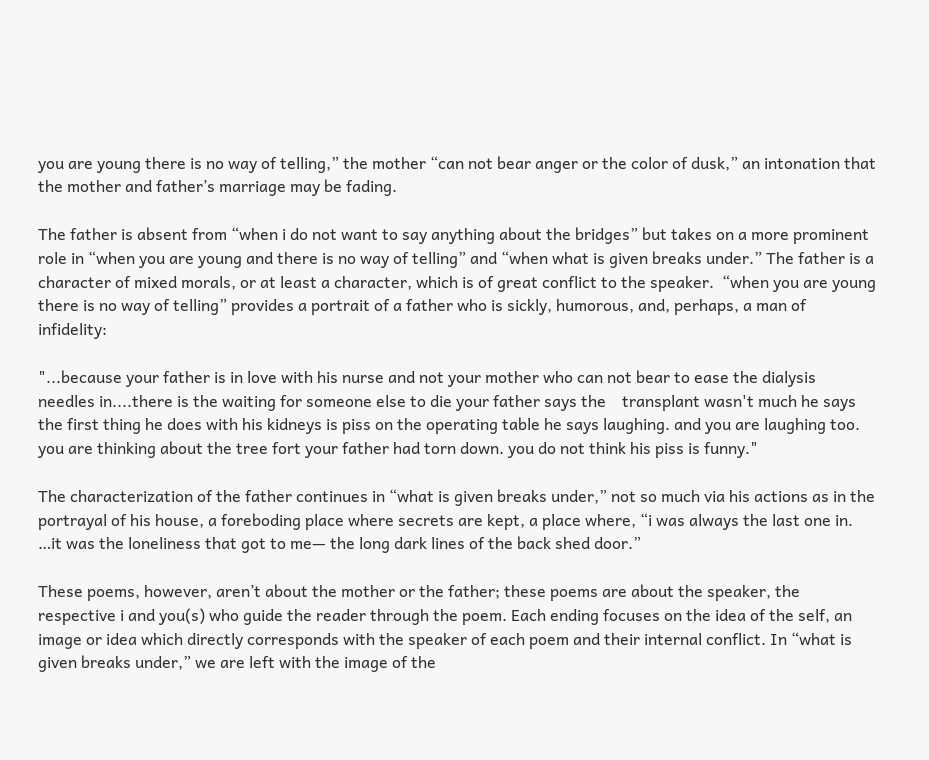you are young there is no way of telling,” the mother “can not bear anger or the color of dusk,” an intonation that the mother and father’s marriage may be fading.

The father is absent from “when i do not want to say anything about the bridges” but takes on a more prominent role in “when you are young and there is no way of telling” and “when what is given breaks under.” The father is a character of mixed morals, or at least a character, which is of great conflict to the speaker.  “when you are young there is no way of telling” provides a portrait of a father who is sickly, humorous, and, perhaps, a man of infidelity:

"...because your father is in love with his nurse and not your mother who can not bear to ease the dialysis needles in....there is the waiting for someone else to die your father says the    transplant wasn't much he says the first thing he does with his kidneys is piss on the operating table he says laughing. and you are laughing too. you are thinking about the tree fort your father had torn down. you do not think his piss is funny."

The characterization of the father continues in “what is given breaks under,” not so much via his actions as in the portrayal of his house, a foreboding place where secrets are kept, a place where, “i was always the last one in. …it was the loneliness that got to me— the long dark lines of the back shed door.”

These poems, however, aren’t about the mother or the father; these poems are about the speaker, the respective i and you(s) who guide the reader through the poem. Each ending focuses on the idea of the self, an image or idea which directly corresponds with the speaker of each poem and their internal conflict. In “what is given breaks under,” we are left with the image of the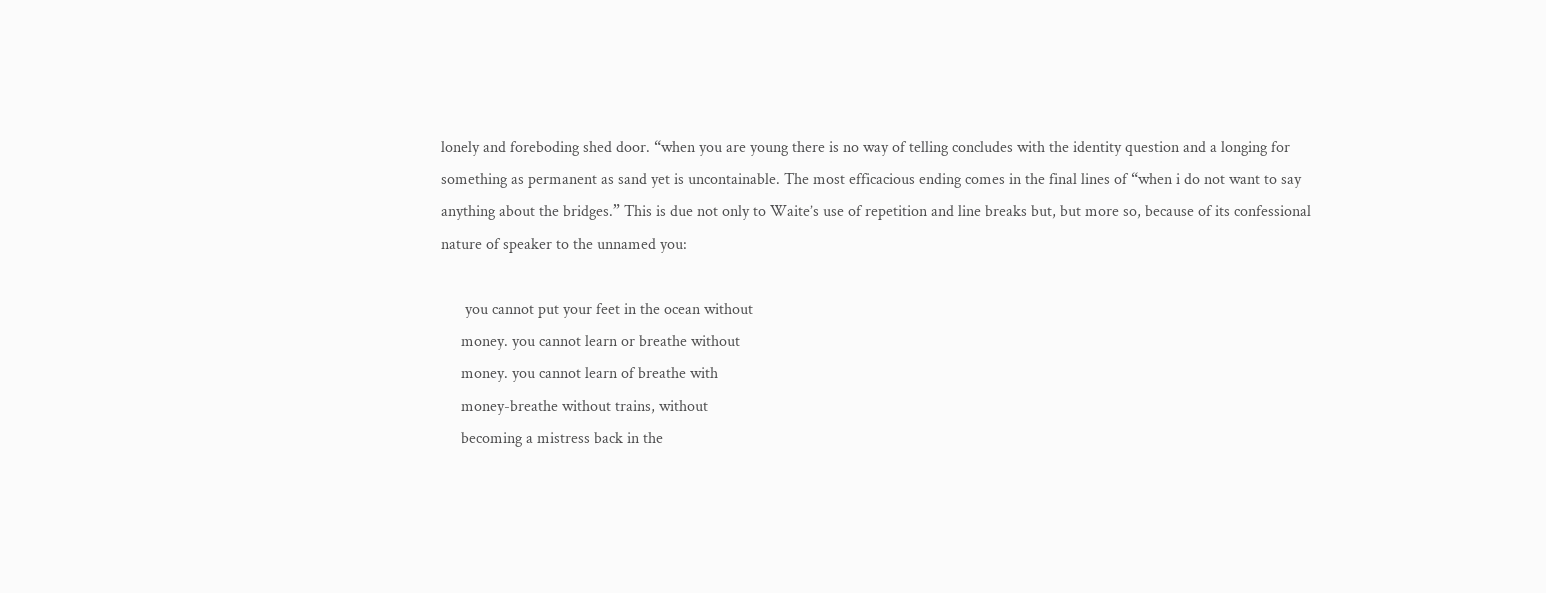lonely and foreboding shed door. “when you are young there is no way of telling concludes with the identity question and a longing for something as permanent as sand yet is uncontainable. The most efficacious ending comes in the final lines of “when i do not want to say anything about the bridges.” This is due not only to Waite’s use of repetition and line breaks but, but more so, because of its confessional nature of speaker to the unnamed you:

      you cannot put your feet in the ocean without
     money. you cannot learn or breathe without
     money. you cannot learn of breathe with
     money-breathe without trains, without
     becoming a mistress back in the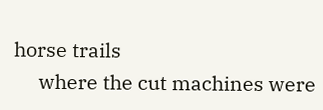horse trails
     where the cut machines were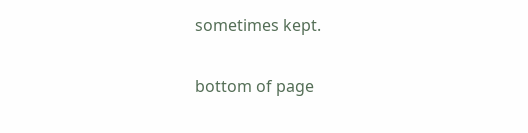sometimes kept.

bottom of page